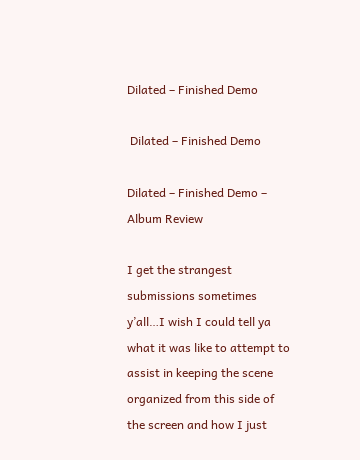Dilated – Finished Demo

 Dilated – Finished Demo

Dilated – Finished Demo – Album Review

I get the strangest submissions sometimes y’all…I wish I could tell ya what it was like to attempt to assist in keeping the scene organized from this side of the screen and how I just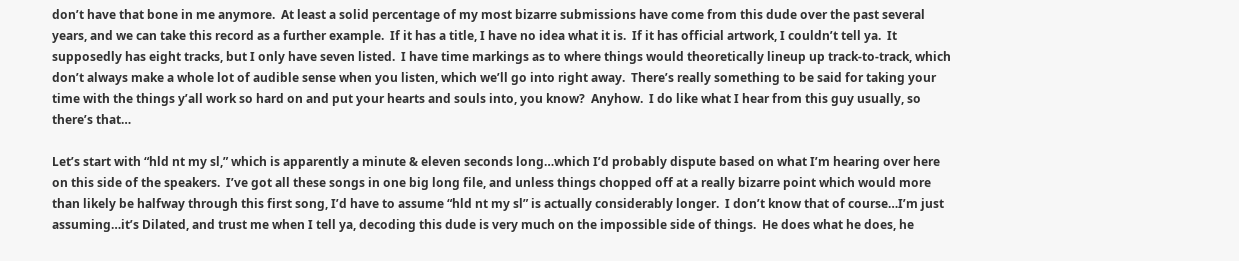don’t have that bone in me anymore.  At least a solid percentage of my most bizarre submissions have come from this dude over the past several years, and we can take this record as a further example.  If it has a title, I have no idea what it is.  If it has official artwork, I couldn’t tell ya.  It supposedly has eight tracks, but I only have seven listed.  I have time markings as to where things would theoretically lineup up track-to-track, which don’t always make a whole lot of audible sense when you listen, which we’ll go into right away.  There’s really something to be said for taking your time with the things y’all work so hard on and put your hearts and souls into, you know?  Anyhow.  I do like what I hear from this guy usually, so there’s that…

Let’s start with “hld nt my sl,” which is apparently a minute & eleven seconds long…which I’d probably dispute based on what I’m hearing over here on this side of the speakers.  I’ve got all these songs in one big long file, and unless things chopped off at a really bizarre point which would more than likely be halfway through this first song, I’d have to assume “hld nt my sl” is actually considerably longer.  I don’t know that of course…I’m just assuming…it’s Dilated, and trust me when I tell ya, decoding this dude is very much on the impossible side of things.  He does what he does, he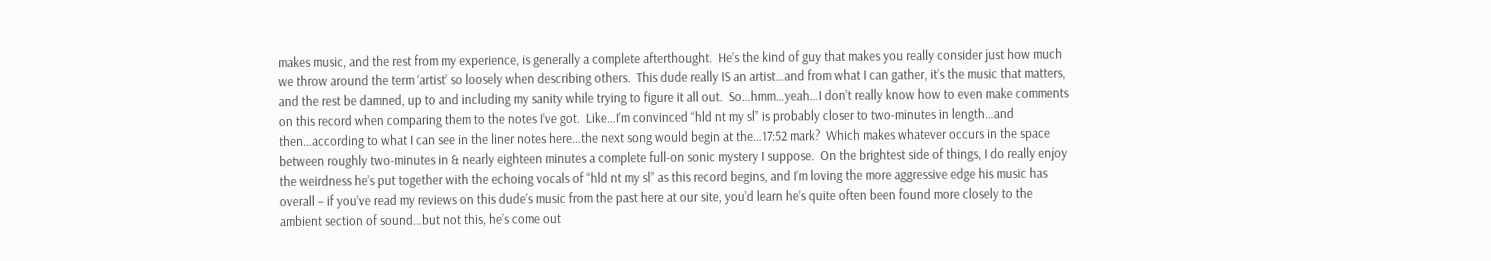makes music, and the rest from my experience, is generally a complete afterthought.  He’s the kind of guy that makes you really consider just how much we throw around the term ‘artist’ so loosely when describing others.  This dude really IS an artist…and from what I can gather, it’s the music that matters, and the rest be damned, up to and including my sanity while trying to figure it all out.  So…hmm…yeah…I don’t really know how to even make comments on this record when comparing them to the notes I’ve got.  Like…I’m convinced “hld nt my sl” is probably closer to two-minutes in length…and then…according to what I can see in the liner notes here…the next song would begin at the…17:52 mark?  Which makes whatever occurs in the space between roughly two-minutes in & nearly eighteen minutes a complete full-on sonic mystery I suppose.  On the brightest side of things, I do really enjoy the weirdness he’s put together with the echoing vocals of “hld nt my sl” as this record begins, and I’m loving the more aggressive edge his music has overall – if you’ve read my reviews on this dude’s music from the past here at our site, you’d learn he’s quite often been found more closely to the ambient section of sound…but not this, he’s come out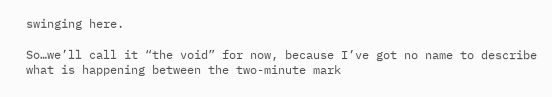swinging here.

So…we’ll call it “the void” for now, because I’ve got no name to describe what is happening between the two-minute mark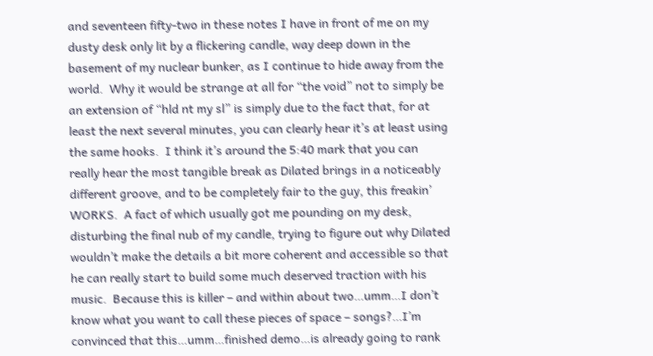and seventeen fifty-two in these notes I have in front of me on my dusty desk only lit by a flickering candle, way deep down in the basement of my nuclear bunker, as I continue to hide away from the world.  Why it would be strange at all for “the void” not to simply be an extension of “hld nt my sl” is simply due to the fact that, for at least the next several minutes, you can clearly hear it’s at least using the same hooks.  I think it’s around the 5:40 mark that you can really hear the most tangible break as Dilated brings in a noticeably different groove, and to be completely fair to the guy, this freakin’ WORKS.  A fact of which usually got me pounding on my desk, disturbing the final nub of my candle, trying to figure out why Dilated wouldn’t make the details a bit more coherent and accessible so that he can really start to build some much deserved traction with his music.  Because this is killer – and within about two…umm…I don’t know what you want to call these pieces of space – songs?…I’m convinced that this…umm…finished demo…is already going to rank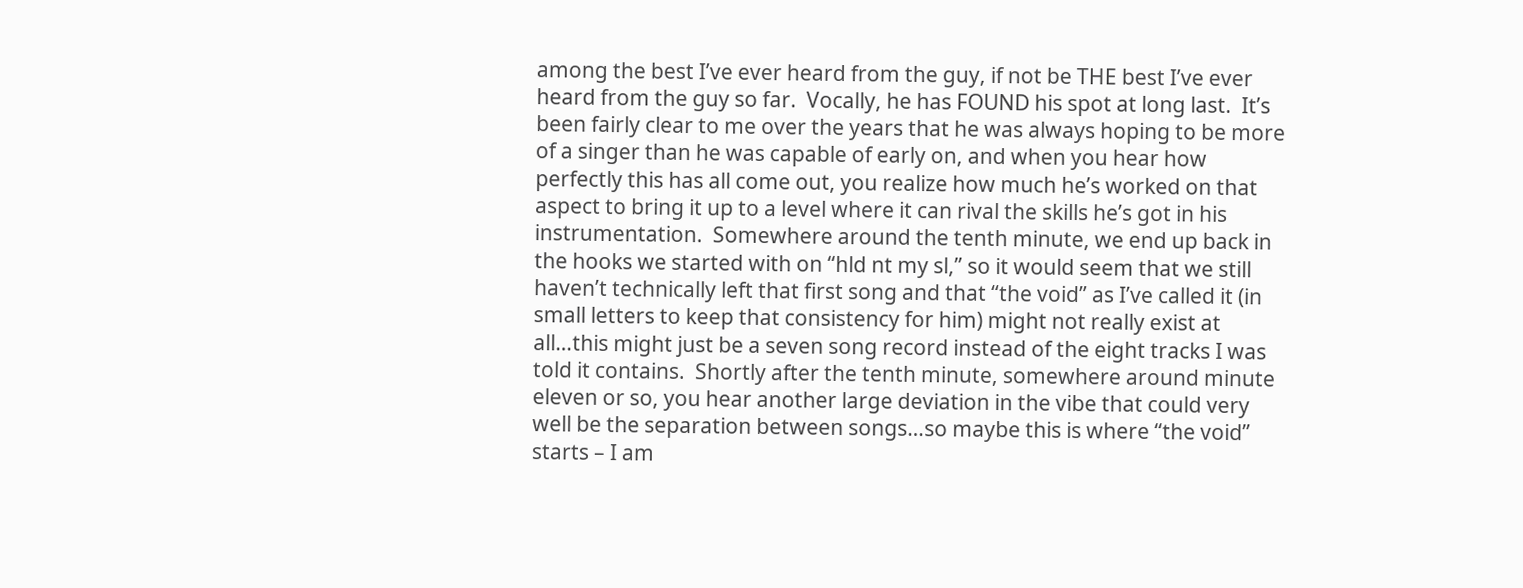among the best I’ve ever heard from the guy, if not be THE best I’ve ever heard from the guy so far.  Vocally, he has FOUND his spot at long last.  It’s been fairly clear to me over the years that he was always hoping to be more of a singer than he was capable of early on, and when you hear how perfectly this has all come out, you realize how much he’s worked on that aspect to bring it up to a level where it can rival the skills he’s got in his instrumentation.  Somewhere around the tenth minute, we end up back in the hooks we started with on “hld nt my sl,” so it would seem that we still haven’t technically left that first song and that “the void” as I’ve called it (in small letters to keep that consistency for him) might not really exist at all…this might just be a seven song record instead of the eight tracks I was told it contains.  Shortly after the tenth minute, somewhere around minute eleven or so, you hear another large deviation in the vibe that could very well be the separation between songs…so maybe this is where “the void” starts – I am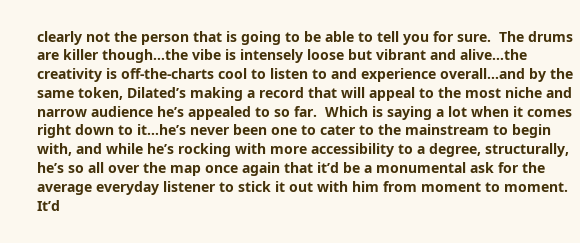clearly not the person that is going to be able to tell you for sure.  The drums are killer though…the vibe is intensely loose but vibrant and alive…the creativity is off-the-charts cool to listen to and experience overall…and by the same token, Dilated’s making a record that will appeal to the most niche and narrow audience he’s appealed to so far.  Which is saying a lot when it comes right down to it…he’s never been one to cater to the mainstream to begin with, and while he’s rocking with more accessibility to a degree, structurally, he’s so all over the map once again that it’d be a monumental ask for the average everyday listener to stick it out with him from moment to moment.  It’d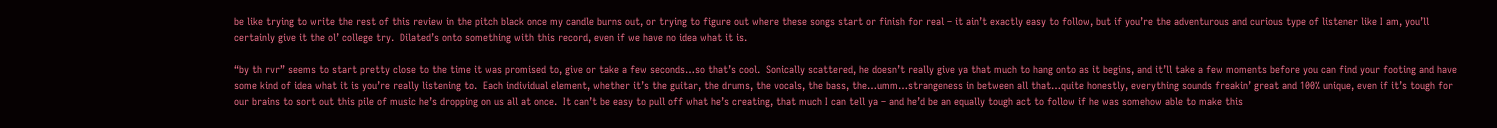be like trying to write the rest of this review in the pitch black once my candle burns out, or trying to figure out where these songs start or finish for real – it ain’t exactly easy to follow, but if you’re the adventurous and curious type of listener like I am, you’ll certainly give it the ol’ college try.  Dilated’s onto something with this record, even if we have no idea what it is.

“by th rvr” seems to start pretty close to the time it was promised to, give or take a few seconds…so that’s cool.  Sonically scattered, he doesn’t really give ya that much to hang onto as it begins, and it’ll take a few moments before you can find your footing and have some kind of idea what it is you’re really listening to.  Each individual element, whether it’s the guitar, the drums, the vocals, the bass, the…umm…strangeness in between all that…quite honestly, everything sounds freakin’ great and 100% unique, even if it’s tough for our brains to sort out this pile of music he’s dropping on us all at once.  It can’t be easy to pull off what he’s creating, that much I can tell ya – and he’d be an equally tough act to follow if he was somehow able to make this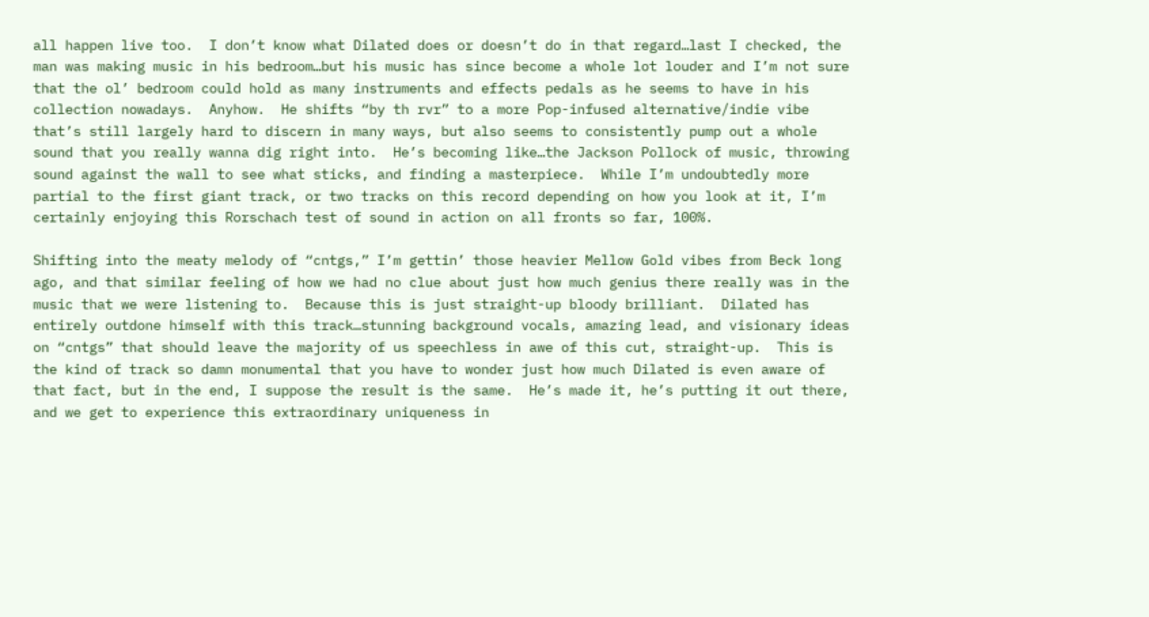all happen live too.  I don’t know what Dilated does or doesn’t do in that regard…last I checked, the man was making music in his bedroom…but his music has since become a whole lot louder and I’m not sure that the ol’ bedroom could hold as many instruments and effects pedals as he seems to have in his collection nowadays.  Anyhow.  He shifts “by th rvr” to a more Pop-infused alternative/indie vibe that’s still largely hard to discern in many ways, but also seems to consistently pump out a whole sound that you really wanna dig right into.  He’s becoming like…the Jackson Pollock of music, throwing sound against the wall to see what sticks, and finding a masterpiece.  While I’m undoubtedly more partial to the first giant track, or two tracks on this record depending on how you look at it, I’m certainly enjoying this Rorschach test of sound in action on all fronts so far, 100%.

Shifting into the meaty melody of “cntgs,” I’m gettin’ those heavier Mellow Gold vibes from Beck long ago, and that similar feeling of how we had no clue about just how much genius there really was in the music that we were listening to.  Because this is just straight-up bloody brilliant.  Dilated has entirely outdone himself with this track…stunning background vocals, amazing lead, and visionary ideas on “cntgs” that should leave the majority of us speechless in awe of this cut, straight-up.  This is the kind of track so damn monumental that you have to wonder just how much Dilated is even aware of that fact, but in the end, I suppose the result is the same.  He’s made it, he’s putting it out there, and we get to experience this extraordinary uniqueness in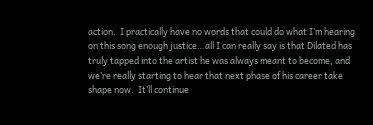action.  I practically have no words that could do what I’m hearing on this song enough justice…all I can really say is that Dilated has truly tapped into the artist he was always meant to become, and we’re really starting to hear that next phase of his career take shape now.  It’ll continue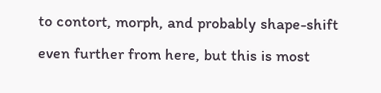to contort, morph, and probably shape-shift even further from here, but this is most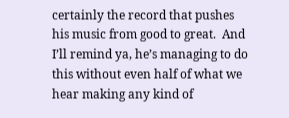certainly the record that pushes his music from good to great.  And I’ll remind ya, he’s managing to do this without even half of what we hear making any kind of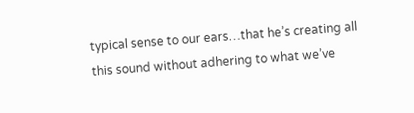typical sense to our ears…that he’s creating all this sound without adhering to what we’ve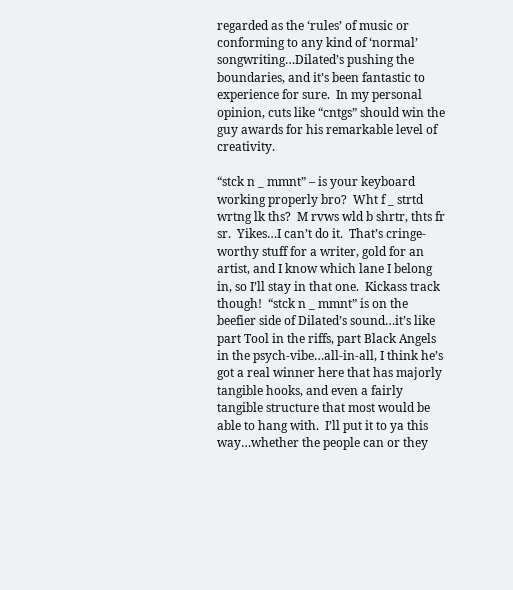regarded as the ‘rules’ of music or conforming to any kind of ‘normal’ songwriting…Dilated’s pushing the boundaries, and it’s been fantastic to experience for sure.  In my personal opinion, cuts like “cntgs” should win the guy awards for his remarkable level of creativity.

“stck n _ mmnt” – is your keyboard working properly bro?  Wht f _ strtd wrtng lk ths?  M rvws wld b shrtr, thts fr sr.  Yikes…I can’t do it.  That’s cringe-worthy stuff for a writer, gold for an artist, and I know which lane I belong in, so I’ll stay in that one.  Kickass track though!  “stck n _ mmnt” is on the beefier side of Dilated’s sound…it’s like part Tool in the riffs, part Black Angels in the psych-vibe…all-in-all, I think he’s got a real winner here that has majorly tangible hooks, and even a fairly tangible structure that most would be able to hang with.  I’ll put it to ya this way…whether the people can or they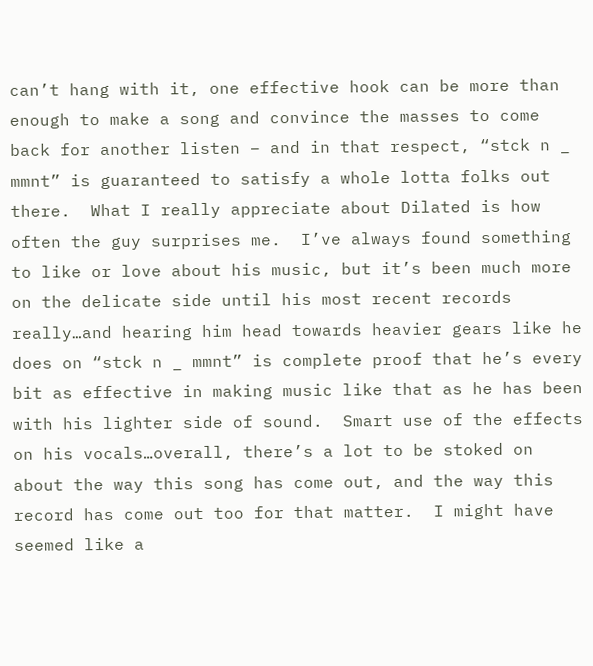can’t hang with it, one effective hook can be more than enough to make a song and convince the masses to come back for another listen – and in that respect, “stck n _ mmnt” is guaranteed to satisfy a whole lotta folks out there.  What I really appreciate about Dilated is how often the guy surprises me.  I’ve always found something to like or love about his music, but it’s been much more on the delicate side until his most recent records really…and hearing him head towards heavier gears like he does on “stck n _ mmnt” is complete proof that he’s every bit as effective in making music like that as he has been with his lighter side of sound.  Smart use of the effects on his vocals…overall, there’s a lot to be stoked on about the way this song has come out, and the way this record has come out too for that matter.  I might have seemed like a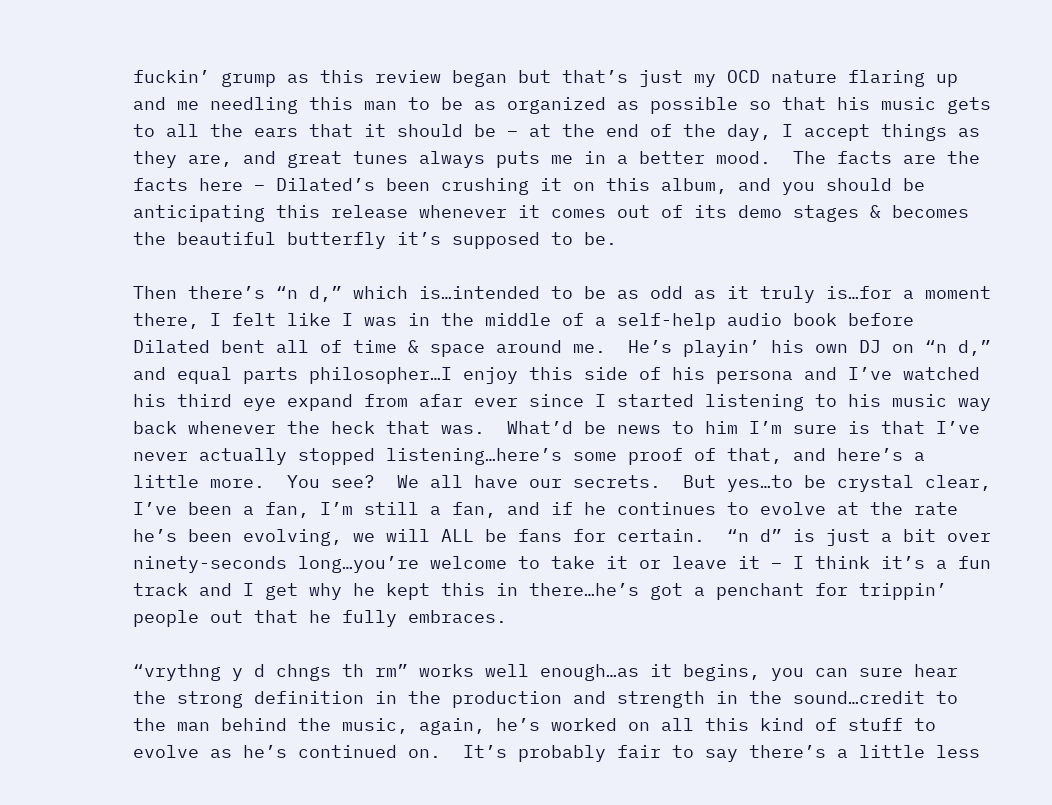fuckin’ grump as this review began but that’s just my OCD nature flaring up and me needling this man to be as organized as possible so that his music gets to all the ears that it should be – at the end of the day, I accept things as they are, and great tunes always puts me in a better mood.  The facts are the facts here – Dilated’s been crushing it on this album, and you should be anticipating this release whenever it comes out of its demo stages & becomes the beautiful butterfly it’s supposed to be.

Then there’s “n d,” which is…intended to be as odd as it truly is…for a moment there, I felt like I was in the middle of a self-help audio book before Dilated bent all of time & space around me.  He’s playin’ his own DJ on “n d,” and equal parts philosopher…I enjoy this side of his persona and I’ve watched his third eye expand from afar ever since I started listening to his music way back whenever the heck that was.  What’d be news to him I’m sure is that I’ve never actually stopped listening…here’s some proof of that, and here’s a little more.  You see?  We all have our secrets.  But yes…to be crystal clear, I’ve been a fan, I’m still a fan, and if he continues to evolve at the rate he’s been evolving, we will ALL be fans for certain.  “n d” is just a bit over ninety-seconds long…you’re welcome to take it or leave it – I think it’s a fun track and I get why he kept this in there…he’s got a penchant for trippin’ people out that he fully embraces.

“vrythng y d chngs th rm” works well enough…as it begins, you can sure hear the strong definition in the production and strength in the sound…credit to the man behind the music, again, he’s worked on all this kind of stuff to evolve as he’s continued on.  It’s probably fair to say there’s a little less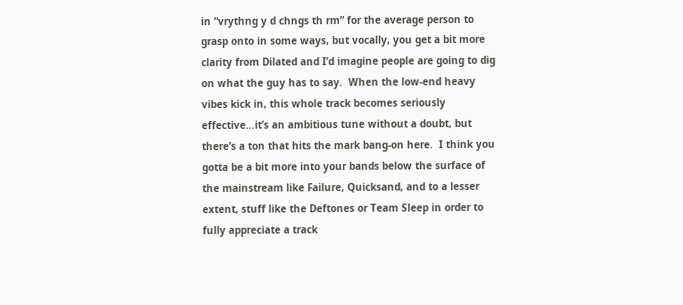in “vrythng y d chngs th rm” for the average person to grasp onto in some ways, but vocally, you get a bit more clarity from Dilated and I’d imagine people are going to dig on what the guy has to say.  When the low-end heavy vibes kick in, this whole track becomes seriously effective…it’s an ambitious tune without a doubt, but there’s a ton that hits the mark bang-on here.  I think you gotta be a bit more into your bands below the surface of the mainstream like Failure, Quicksand, and to a lesser extent, stuff like the Deftones or Team Sleep in order to fully appreciate a track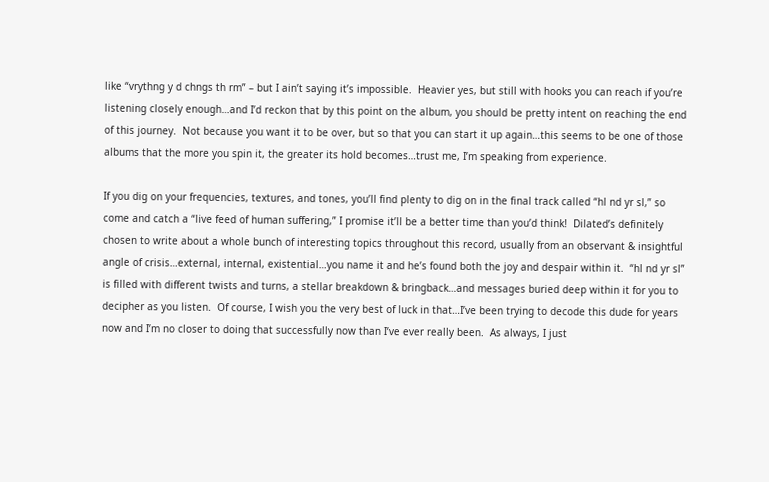like “vrythng y d chngs th rm” – but I ain’t saying it’s impossible.  Heavier yes, but still with hooks you can reach if you’re listening closely enough…and I’d reckon that by this point on the album, you should be pretty intent on reaching the end of this journey.  Not because you want it to be over, but so that you can start it up again…this seems to be one of those albums that the more you spin it, the greater its hold becomes…trust me, I’m speaking from experience.

If you dig on your frequencies, textures, and tones, you’ll find plenty to dig on in the final track called “hl nd yr sl,” so come and catch a “live feed of human suffering,” I promise it’ll be a better time than you’d think!  Dilated’s definitely chosen to write about a whole bunch of interesting topics throughout this record, usually from an observant & insightful angle of crisis…external, internal, existential…you name it and he’s found both the joy and despair within it.  “hl nd yr sl” is filled with different twists and turns, a stellar breakdown & bringback…and messages buried deep within it for you to decipher as you listen.  Of course, I wish you the very best of luck in that…I’ve been trying to decode this dude for years now and I’m no closer to doing that successfully now than I’ve ever really been.  As always, I just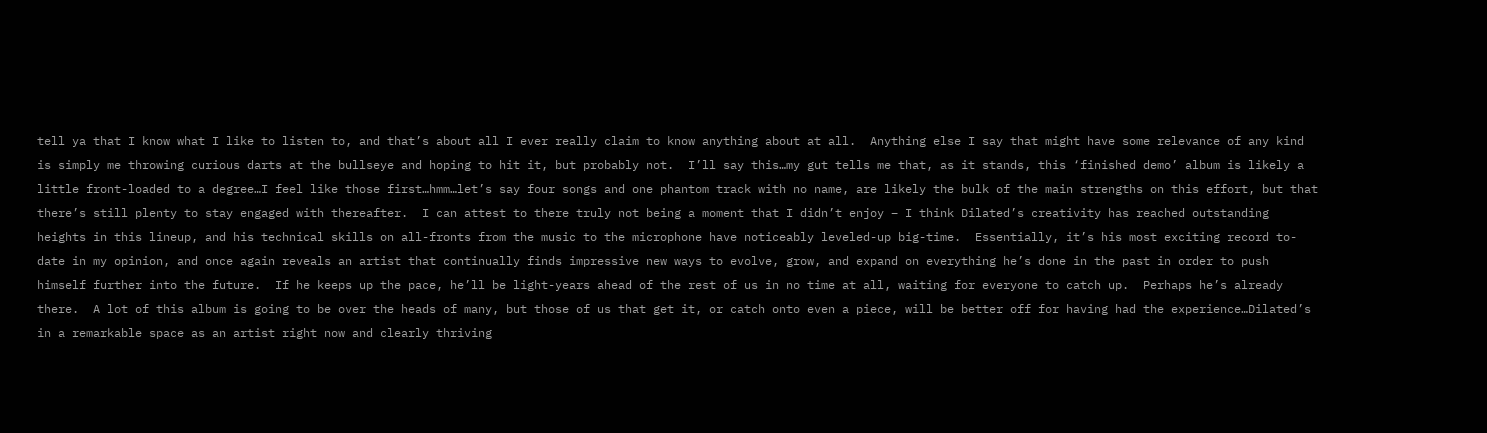tell ya that I know what I like to listen to, and that’s about all I ever really claim to know anything about at all.  Anything else I say that might have some relevance of any kind is simply me throwing curious darts at the bullseye and hoping to hit it, but probably not.  I’ll say this…my gut tells me that, as it stands, this ‘finished demo’ album is likely a little front-loaded to a degree…I feel like those first…hmm…let’s say four songs and one phantom track with no name, are likely the bulk of the main strengths on this effort, but that there’s still plenty to stay engaged with thereafter.  I can attest to there truly not being a moment that I didn’t enjoy – I think Dilated’s creativity has reached outstanding heights in this lineup, and his technical skills on all-fronts from the music to the microphone have noticeably leveled-up big-time.  Essentially, it’s his most exciting record to-date in my opinion, and once again reveals an artist that continually finds impressive new ways to evolve, grow, and expand on everything he’s done in the past in order to push himself further into the future.  If he keeps up the pace, he’ll be light-years ahead of the rest of us in no time at all, waiting for everyone to catch up.  Perhaps he’s already there.  A lot of this album is going to be over the heads of many, but those of us that get it, or catch onto even a piece, will be better off for having had the experience…Dilated’s in a remarkable space as an artist right now and clearly thriving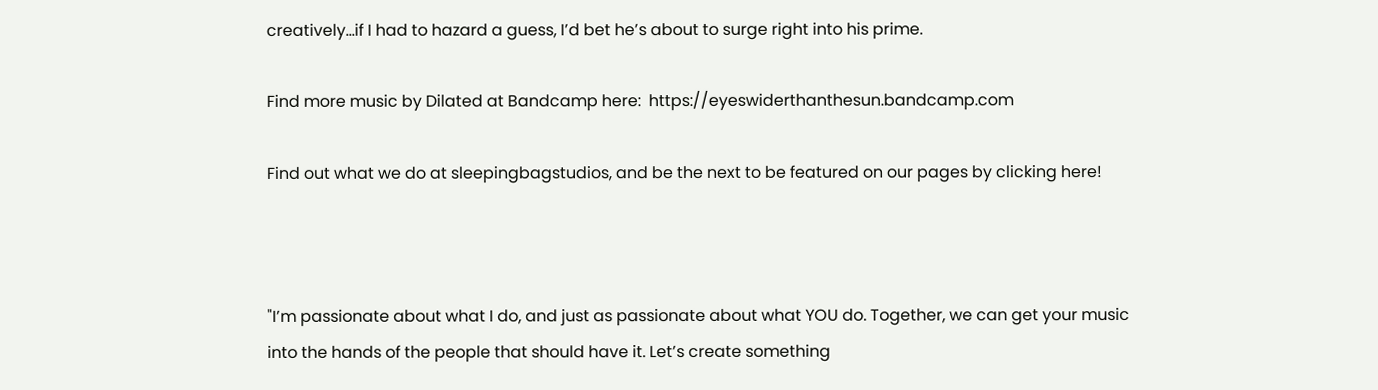creatively…if I had to hazard a guess, I’d bet he’s about to surge right into his prime.

Find more music by Dilated at Bandcamp here:  https://eyeswiderthanthesun.bandcamp.com

Find out what we do at sleepingbagstudios, and be the next to be featured on our pages by clicking here!



"I’m passionate about what I do, and just as passionate about what YOU do. Together, we can get your music into the hands of the people that should have it. Let’s create something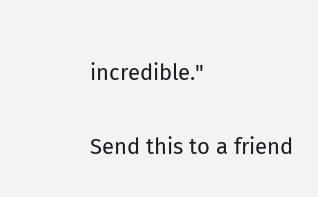incredible."

Send this to a friend